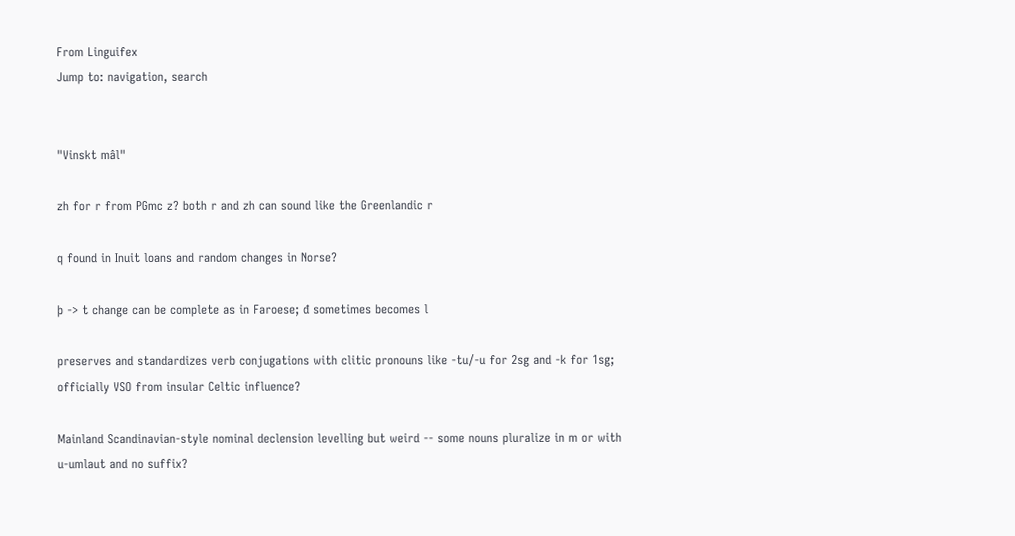From Linguifex
Jump to: navigation, search


"Vinskt mâl"

zh for r from PGmc z? both r and zh can sound like the Greenlandic r

q found in Inuit loans and random changes in Norse?

þ -> t change can be complete as in Faroese; đ sometimes becomes l

preserves and standardizes verb conjugations with clitic pronouns like -tu/-u for 2sg and -k for 1sg; officially VSO from insular Celtic influence?

Mainland Scandinavian-style nominal declension levelling but weird -- some nouns pluralize in m or with u-umlaut and no suffix?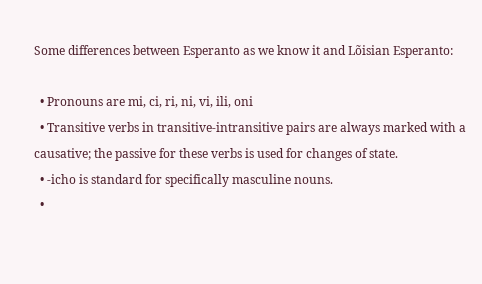Some differences between Esperanto as we know it and Lõisian Esperanto:

  • Pronouns are mi, ci, ri, ni, vi, ili, oni
  • Transitive verbs in transitive-intransitive pairs are always marked with a causative; the passive for these verbs is used for changes of state.
  • -icho is standard for specifically masculine nouns.
  •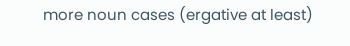more noun cases (ergative at least)